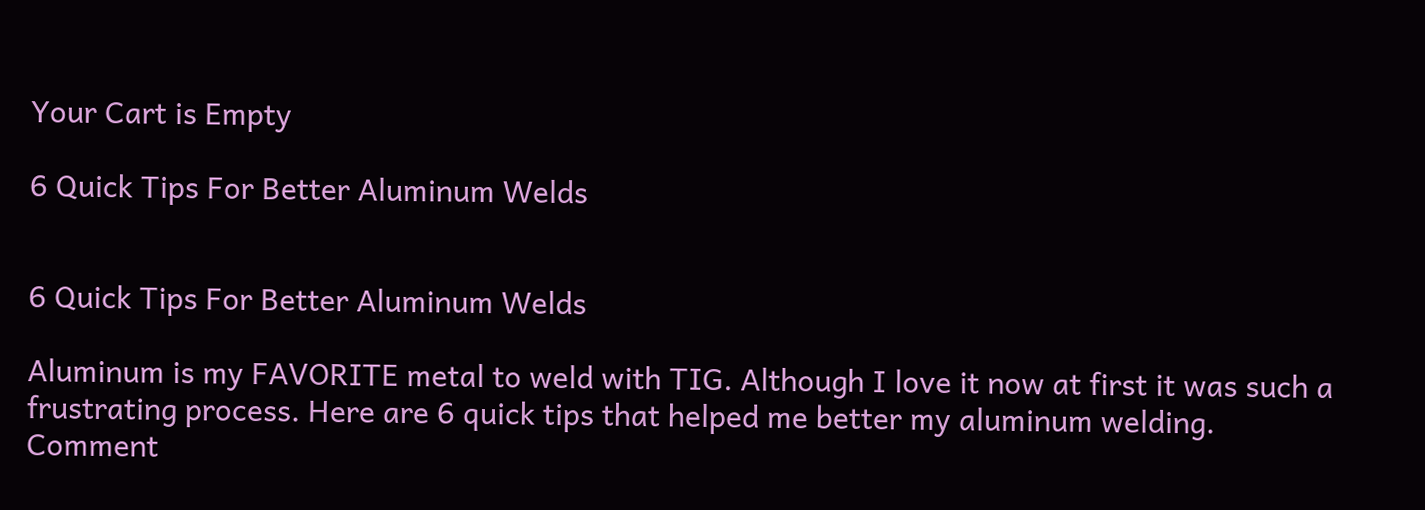Your Cart is Empty

6 Quick Tips For Better Aluminum Welds


6 Quick Tips For Better Aluminum Welds

Aluminum is my FAVORITE metal to weld with TIG. Although I love it now at first it was such a frustrating process. Here are 6 quick tips that helped me better my aluminum welding. Comment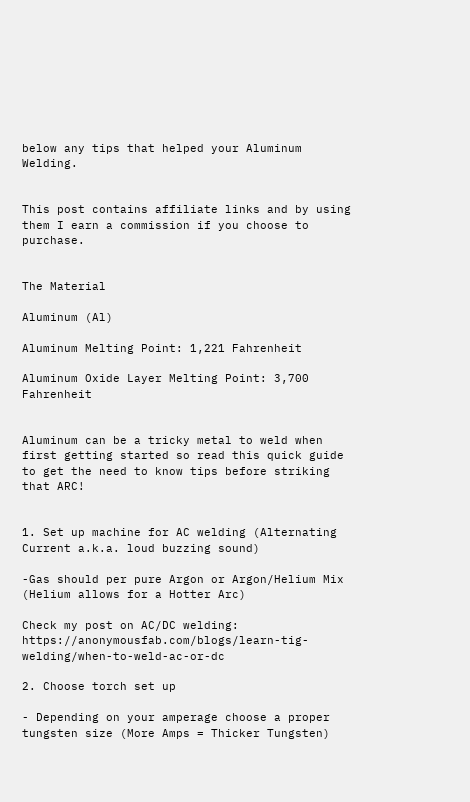below any tips that helped your Aluminum Welding.


This post contains affiliate links and by using them I earn a commission if you choose to purchase.


The Material

Aluminum (Al)

Aluminum Melting Point: 1,221 Fahrenheit

Aluminum Oxide Layer Melting Point: 3,700 Fahrenheit


Aluminum can be a tricky metal to weld when first getting started so read this quick guide to get the need to know tips before striking that ARC!


1. Set up machine for AC welding (Alternating Current a.k.a. loud buzzing sound)

-Gas should per pure Argon or Argon/Helium Mix (Helium allows for a Hotter Arc)

Check my post on AC/DC welding: https://anonymousfab.com/blogs/learn-tig-welding/when-to-weld-ac-or-dc

2. Choose torch set up

- Depending on your amperage choose a proper tungsten size (More Amps = Thicker Tungsten)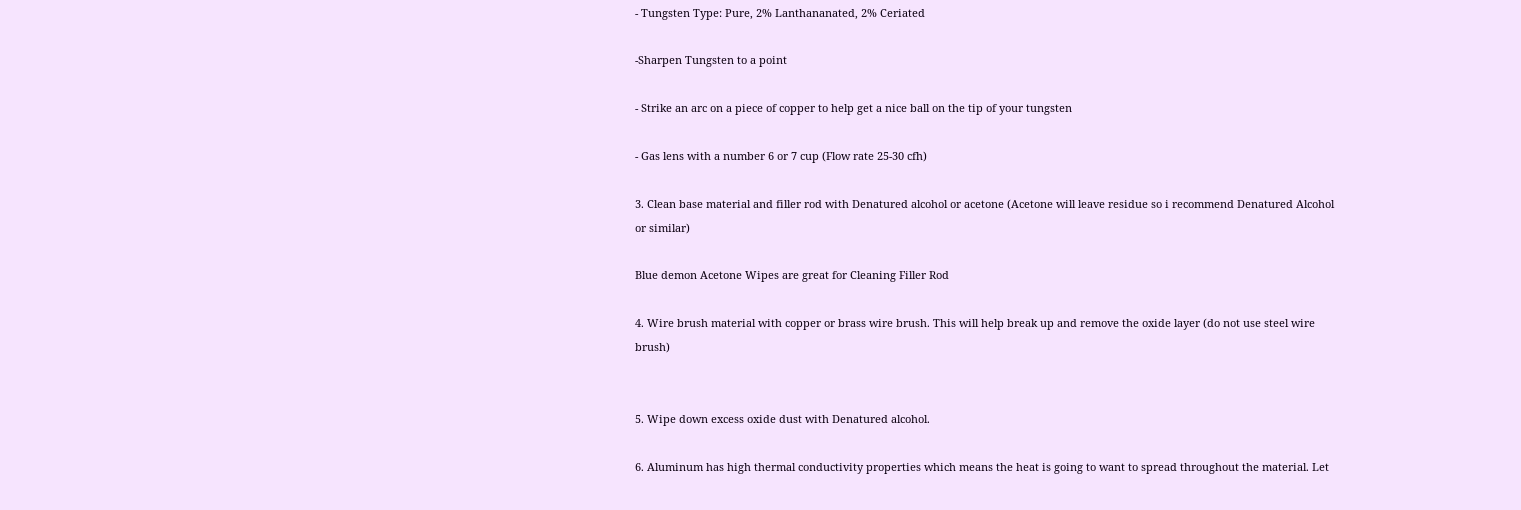- Tungsten Type: Pure, 2% Lanthananated, 2% Ceriated

-Sharpen Tungsten to a point

- Strike an arc on a piece of copper to help get a nice ball on the tip of your tungsten

- Gas lens with a number 6 or 7 cup (Flow rate 25-30 cfh)

3. Clean base material and filler rod with Denatured alcohol or acetone (Acetone will leave residue so i recommend Denatured Alcohol or similar)

Blue demon Acetone Wipes are great for Cleaning Filler Rod

4. Wire brush material with copper or brass wire brush. This will help break up and remove the oxide layer (do not use steel wire brush)


5. Wipe down excess oxide dust with Denatured alcohol.

6. Aluminum has high thermal conductivity properties which means the heat is going to want to spread throughout the material. Let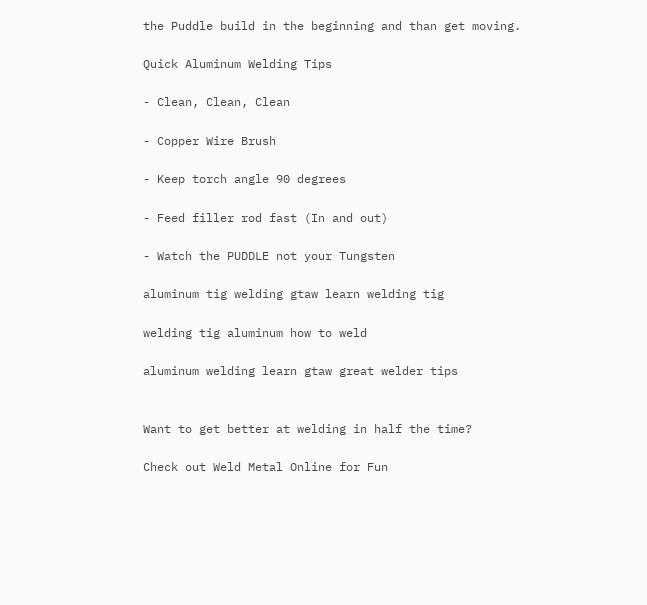the Puddle build in the beginning and than get moving.

Quick Aluminum Welding Tips

- Clean, Clean, Clean

- Copper Wire Brush

- Keep torch angle 90 degrees

- Feed filler rod fast (In and out)

- Watch the PUDDLE not your Tungsten

aluminum tig welding gtaw learn welding tig

welding tig aluminum how to weld

aluminum welding learn gtaw great welder tips


Want to get better at welding in half the time?

Check out Weld Metal Online for Fun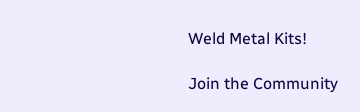Weld Metal Kits!

Join the Community